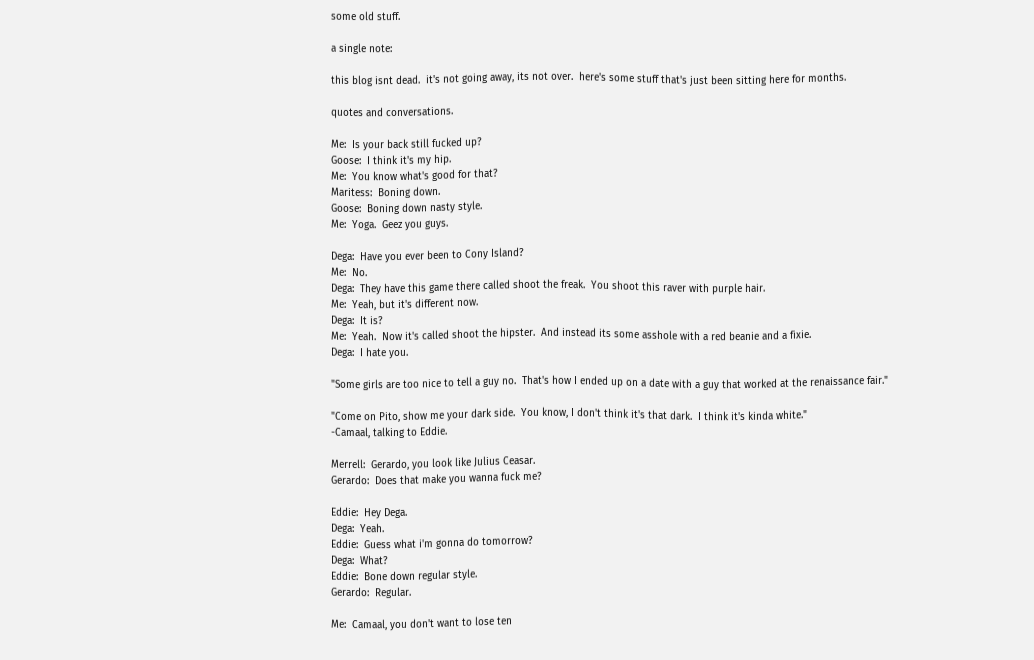some old stuff.

a single note:

this blog isnt dead.  it's not going away, its not over.  here's some stuff that's just been sitting here for months.

quotes and conversations.

Me:  Is your back still fucked up?
Goose:  I think it's my hip.
Me:  You know what's good for that?
Maritess:  Boning down.
Goose:  Boning down nasty style.
Me:  Yoga.  Geez you guys.

Dega:  Have you ever been to Cony Island?
Me:  No.
Dega:  They have this game there called shoot the freak.  You shoot this raver with purple hair.
Me:  Yeah, but it's different now.
Dega:  It is?
Me:  Yeah.  Now it's called shoot the hipster.  And instead its some asshole with a red beanie and a fixie.
Dega:  I hate you.

"Some girls are too nice to tell a guy no.  That's how I ended up on a date with a guy that worked at the renaissance fair."

"Come on Pito, show me your dark side.  You know, I don't think it's that dark.  I think it's kinda white."
-Camaal, talking to Eddie.

Merrell:  Gerardo, you look like Julius Ceasar.
Gerardo:  Does that make you wanna fuck me?

Eddie:  Hey Dega.
Dega:  Yeah.
Eddie:  Guess what i'm gonna do tomorrow?
Dega:  What?
Eddie:  Bone down regular style.
Gerardo:  Regular.

Me:  Camaal, you don't want to lose ten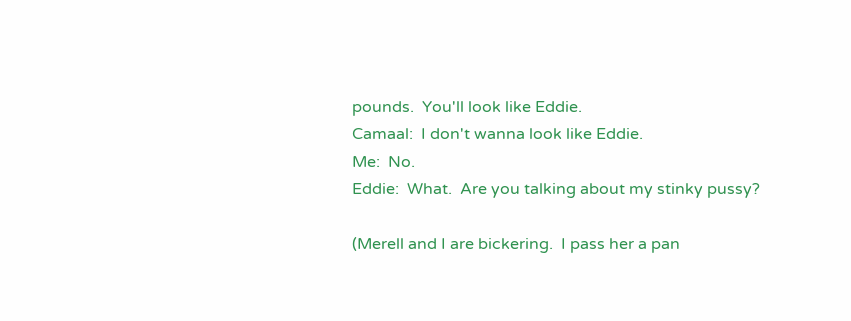pounds.  You'll look like Eddie.
Camaal:  I don't wanna look like Eddie.
Me:  No.
Eddie:  What.  Are you talking about my stinky pussy?

(Merell and I are bickering.  I pass her a pan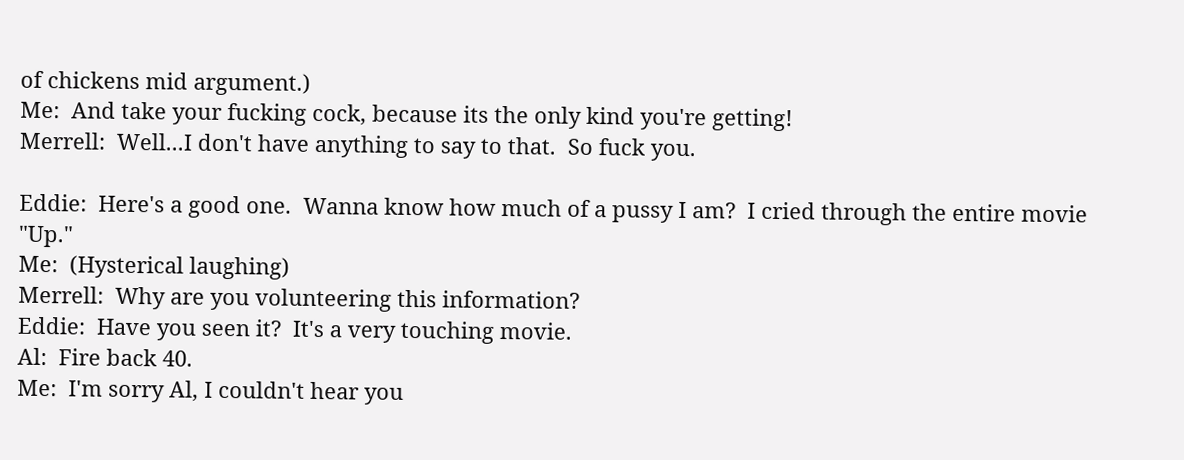of chickens mid argument.)
Me:  And take your fucking cock, because its the only kind you're getting!
Merrell:  Well...I don't have anything to say to that.  So fuck you.

Eddie:  Here's a good one.  Wanna know how much of a pussy I am?  I cried through the entire movie "Up."
Me:  (Hysterical laughing)
Merrell:  Why are you volunteering this information?
Eddie:  Have you seen it?  It's a very touching movie.
Al:  Fire back 40.
Me:  I'm sorry Al, I couldn't hear you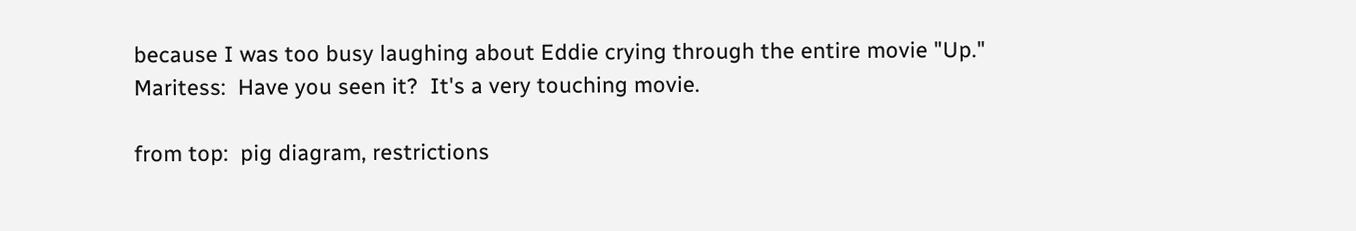because I was too busy laughing about Eddie crying through the entire movie "Up."
Maritess:  Have you seen it?  It's a very touching movie.

from top:  pig diagram, restrictions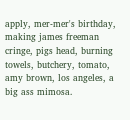apply, mer-mer's birthday, making james freeman cringe, pigs head, burning towels, butchery, tomato, amy brown, los angeles, a big ass mimosa.